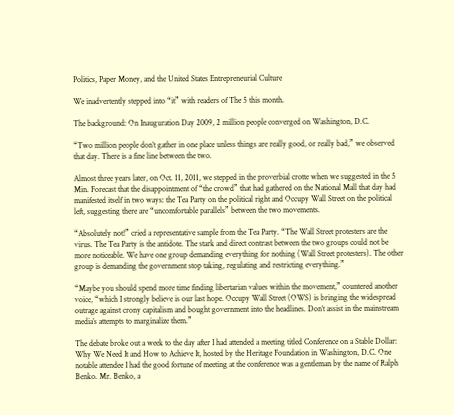Politics, Paper Money, and the United States Entrepreneurial Culture

We inadvertently stepped into “it” with readers of The 5 this month.

The background: On Inauguration Day 2009, 2 million people converged on Washington, D.C.

“Two million people don’t gather in one place unless things are really good, or really bad,” we observed that day. There is a fine line between the two.

Almost three years later, on Oct. 11, 2011, we stepped in the proverbial crotte when we suggested in the 5 Min. Forecast that the disappointment of “the crowd” that had gathered on the National Mall that day had manifested itself in two ways: the Tea Party on the political right and Occupy Wall Street on the political left, suggesting there are “uncomfortable parallels” between the two movements.

“Absolutely not!” cried a representative sample from the Tea Party. “The Wall Street protesters are the virus. The Tea Party is the antidote. The stark and direct contrast between the two groups could not be more noticeable. We have one group demanding everything for nothing (Wall Street protesters). The other group is demanding the government stop taking, regulating and restricting everything.”

“Maybe you should spend more time finding libertarian values within the movement,” countered another voice, “which I strongly believe is our last hope. Occupy Wall Street (OWS) is bringing the widespread outrage against crony capitalism and bought government into the headlines. Don’t assist in the mainstream media’s attempts to marginalize them.”

The debate broke out a week to the day after I had attended a meeting titled Conference on a Stable Dollar: Why We Need It and How to Achieve It, hosted by the Heritage Foundation in Washington, D.C. One notable attendee I had the good fortune of meeting at the conference was a gentleman by the name of Ralph Benko. Mr. Benko, a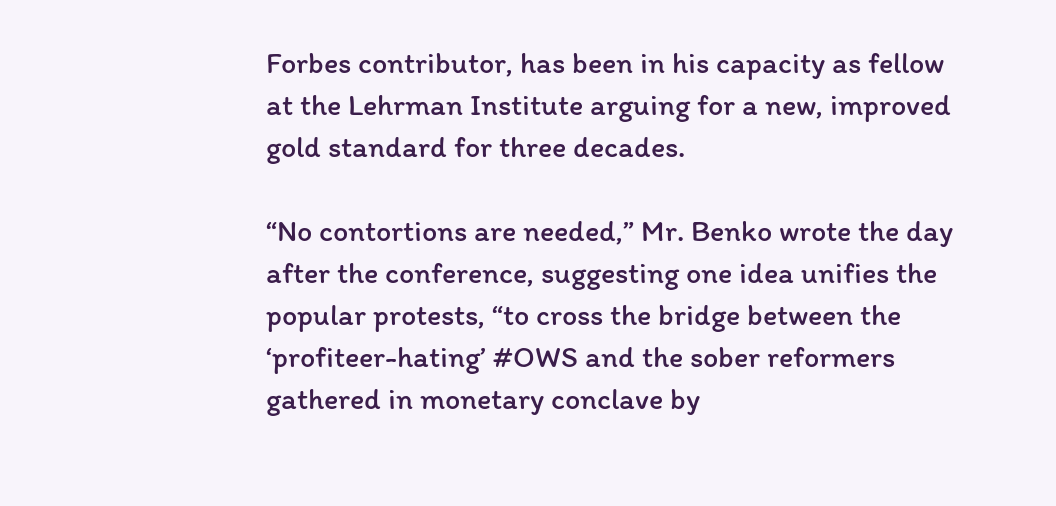Forbes contributor, has been in his capacity as fellow at the Lehrman Institute arguing for a new, improved gold standard for three decades.

“No contortions are needed,” Mr. Benko wrote the day after the conference, suggesting one idea unifies the popular protests, “to cross the bridge between the ‘profiteer-hating’ #OWS and the sober reformers gathered in monetary conclave by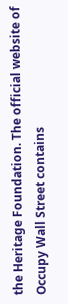the Heritage Foundation. The official website of Occupy Wall Street contains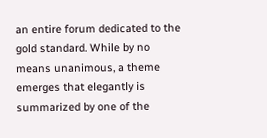an entire forum dedicated to the gold standard. While by no means unanimous, a theme emerges that elegantly is summarized by one of the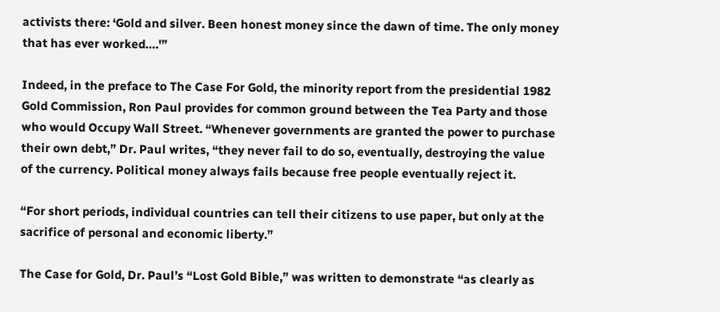activists there: ‘Gold and silver. Been honest money since the dawn of time. The only money that has ever worked….'”

Indeed, in the preface to The Case For Gold, the minority report from the presidential 1982 Gold Commission, Ron Paul provides for common ground between the Tea Party and those who would Occupy Wall Street. “Whenever governments are granted the power to purchase their own debt,” Dr. Paul writes, “they never fail to do so, eventually, destroying the value of the currency. Political money always fails because free people eventually reject it.

“For short periods, individual countries can tell their citizens to use paper, but only at the sacrifice of personal and economic liberty.”

The Case for Gold, Dr. Paul’s “Lost Gold Bible,” was written to demonstrate “as clearly as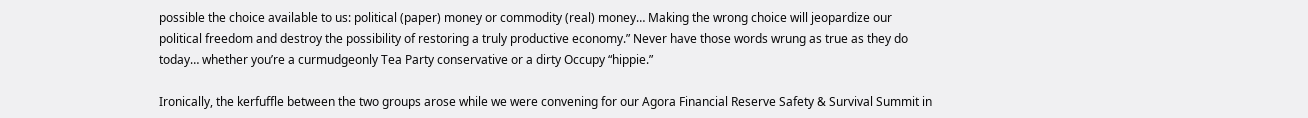possible the choice available to us: political (paper) money or commodity (real) money… Making the wrong choice will jeopardize our political freedom and destroy the possibility of restoring a truly productive economy.” Never have those words wrung as true as they do today… whether you’re a curmudgeonly Tea Party conservative or a dirty Occupy “hippie.”

Ironically, the kerfuffle between the two groups arose while we were convening for our Agora Financial Reserve Safety & Survival Summit in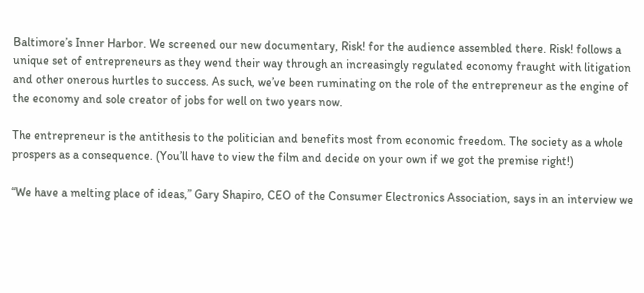Baltimore’s Inner Harbor. We screened our new documentary, Risk! for the audience assembled there. Risk! follows a unique set of entrepreneurs as they wend their way through an increasingly regulated economy fraught with litigation and other onerous hurtles to success. As such, we’ve been ruminating on the role of the entrepreneur as the engine of the economy and sole creator of jobs for well on two years now.

The entrepreneur is the antithesis to the politician and benefits most from economic freedom. The society as a whole prospers as a consequence. (You’ll have to view the film and decide on your own if we got the premise right!)

“We have a melting place of ideas,” Gary Shapiro, CEO of the Consumer Electronics Association, says in an interview we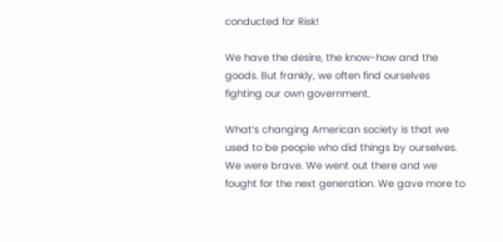conducted for Risk!

We have the desire, the know-how and the goods. But frankly, we often find ourselves fighting our own government.

What’s changing American society is that we used to be people who did things by ourselves. We were brave. We went out there and we fought for the next generation. We gave more to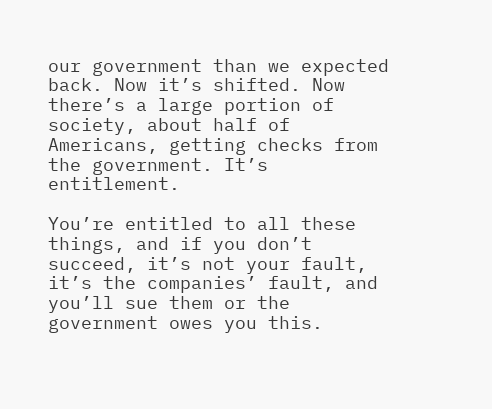our government than we expected back. Now it’s shifted. Now there’s a large portion of society, about half of Americans, getting checks from the government. It’s entitlement.

You’re entitled to all these things, and if you don’t succeed, it’s not your fault, it’s the companies’ fault, and you’ll sue them or the government owes you this.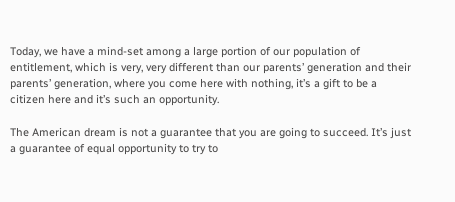Today, we have a mind-set among a large portion of our population of entitlement, which is very, very different than our parents’ generation and their parents’ generation, where you come here with nothing, it’s a gift to be a citizen here and it’s such an opportunity.

The American dream is not a guarantee that you are going to succeed. It’s just a guarantee of equal opportunity to try to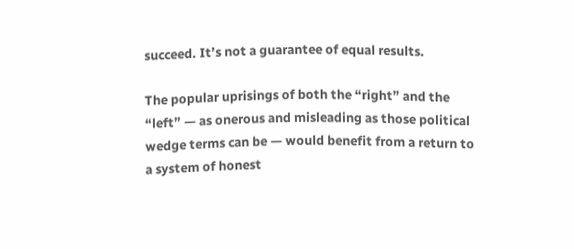succeed. It’s not a guarantee of equal results.

The popular uprisings of both the “right” and the “left” — as onerous and misleading as those political wedge terms can be — would benefit from a return to a system of honest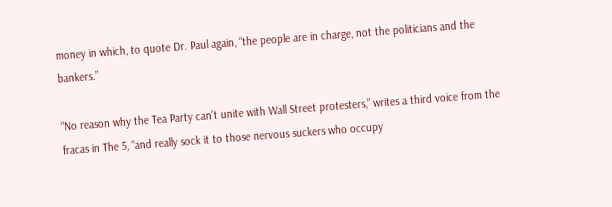money in which, to quote Dr. Paul again, “the people are in charge, not the politicians and the bankers.”

“No reason why the Tea Party can’t unite with Wall Street protesters,” writes a third voice from the fracas in The 5, “and really sock it to those nervous suckers who occupy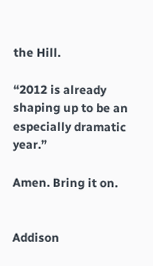the Hill.

“2012 is already shaping up to be an especially dramatic year.”

Amen. Bring it on.


Addison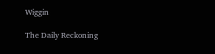Wiggin

The Daily Reckoning